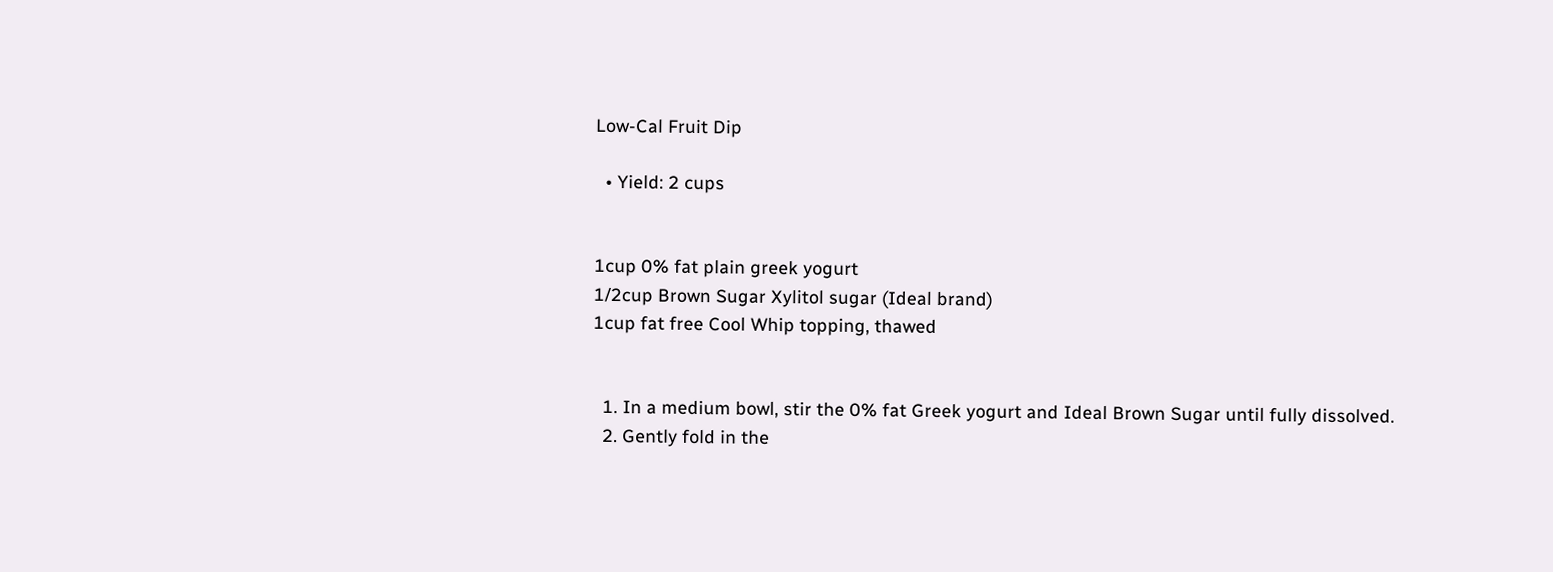Low-Cal Fruit Dip

  • Yield: 2 cups


1cup 0% fat plain greek yogurt
1/2cup Brown Sugar Xylitol sugar (Ideal brand)
1cup fat free Cool Whip topping, thawed


  1. In a medium bowl, stir the 0% fat Greek yogurt and Ideal Brown Sugar until fully dissolved.
  2. Gently fold in the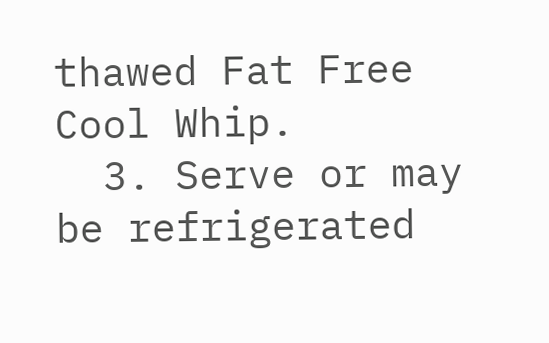thawed Fat Free Cool Whip.
  3. Serve or may be refrigerated